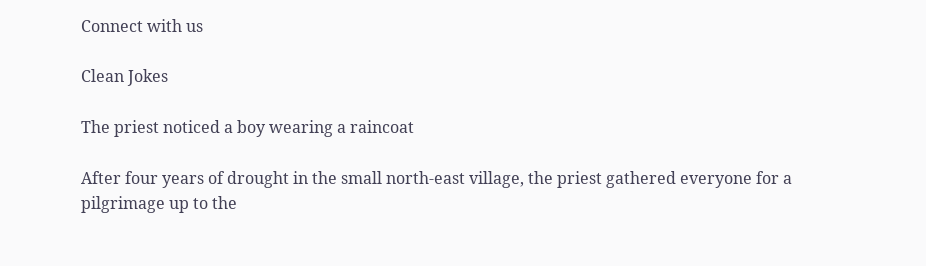Connect with us

Clean Jokes

The priest noticed a boy wearing a raincoat

After four years of drought in the small north-east village, the priest gathered everyone for a pilgrimage up to the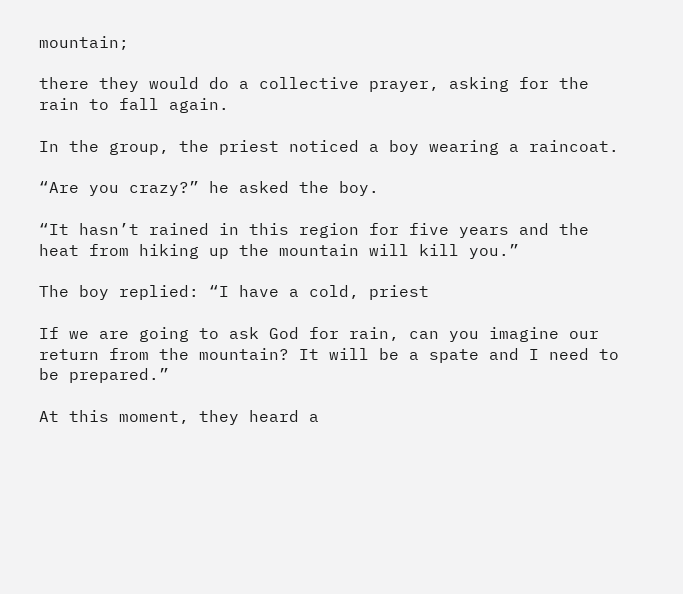mountain;

there they would do a collective prayer, asking for the rain to fall again.

In the group, the priest noticed a boy wearing a raincoat.

“Are you crazy?” he asked the boy.

“It hasn’t rained in this region for five years and the heat from hiking up the mountain will kill you.”

The boy replied: “I have a cold, priest

If we are going to ask God for rain, can you imagine our return from the mountain? It will be a spate and I need to be prepared.”

At this moment, they heard a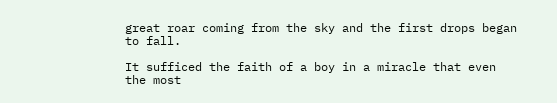great roar coming from the sky and the first drops began to fall.

It sufficed the faith of a boy in a miracle that even the most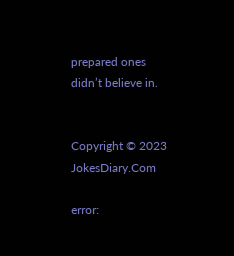prepared ones didn’t believe in.


Copyright © 2023 JokesDiary.Com

error: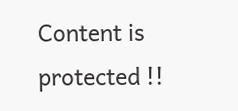Content is protected !!